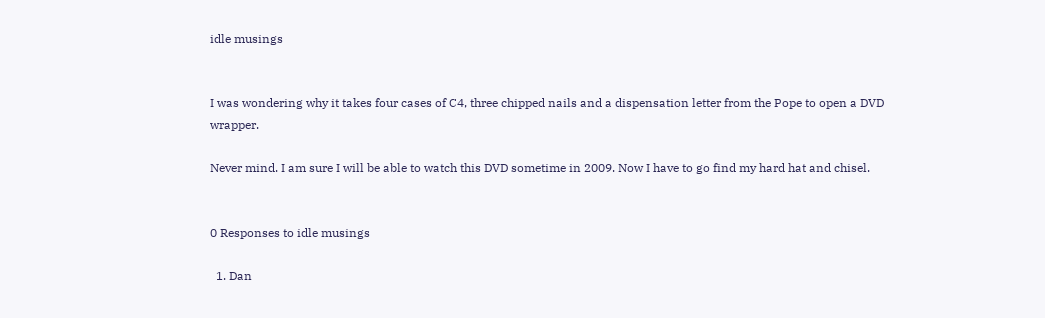idle musings


I was wondering why it takes four cases of C4, three chipped nails and a dispensation letter from the Pope to open a DVD wrapper.

Never mind. I am sure I will be able to watch this DVD sometime in 2009. Now I have to go find my hard hat and chisel.


0 Responses to idle musings

  1. Dan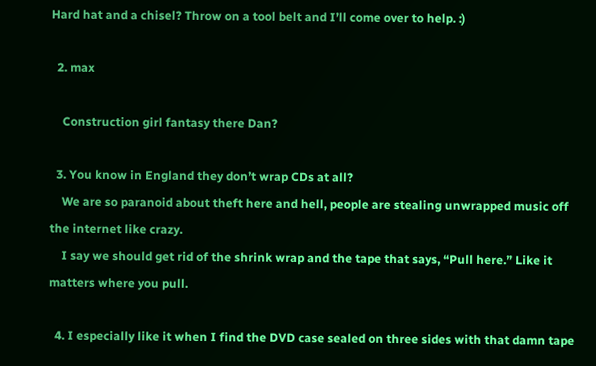Hard hat and a chisel? Throw on a tool belt and I’ll come over to help. :)

  2. max

    Construction girl fantasy there Dan?

  3. You know in England they don’t wrap CDs at all?
    We are so paranoid about theft here and hell, people are stealing unwrapped music off the internet like crazy.
    I say we should get rid of the shrink wrap and the tape that says, “Pull here.” Like it matters where you pull.

  4. I especially like it when I find the DVD case sealed on three sides with that damn tape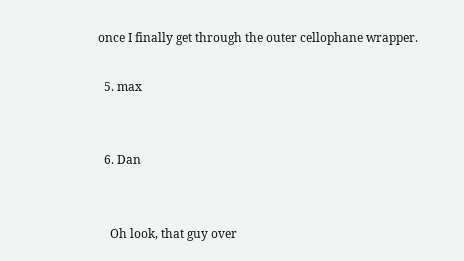once I finally get through the outer cellophane wrapper.

  5. max


  6. Dan


    Oh look, that guy over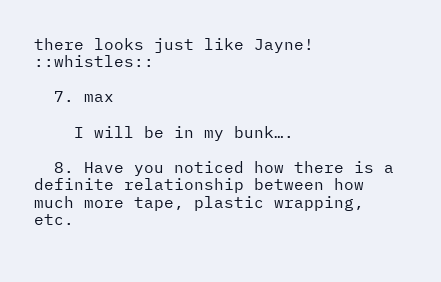there looks just like Jayne! ::whistles::

  7. max

    I will be in my bunk….

  8. Have you noticed how there is a definite relationship between how much more tape, plastic wrapping, etc.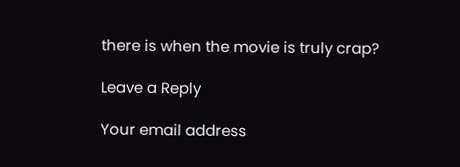there is when the movie is truly crap?

Leave a Reply

Your email address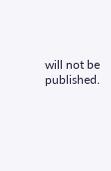will not be published.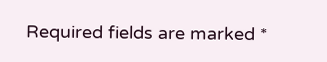Required fields are marked *